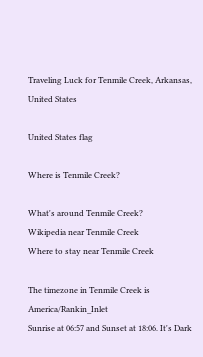Traveling Luck for Tenmile Creek, Arkansas, United States

United States flag

Where is Tenmile Creek?

What's around Tenmile Creek?
Wikipedia near Tenmile Creek
Where to stay near Tenmile Creek

The timezone in Tenmile Creek is America/Rankin_Inlet
Sunrise at 06:57 and Sunset at 18:06. It's Dark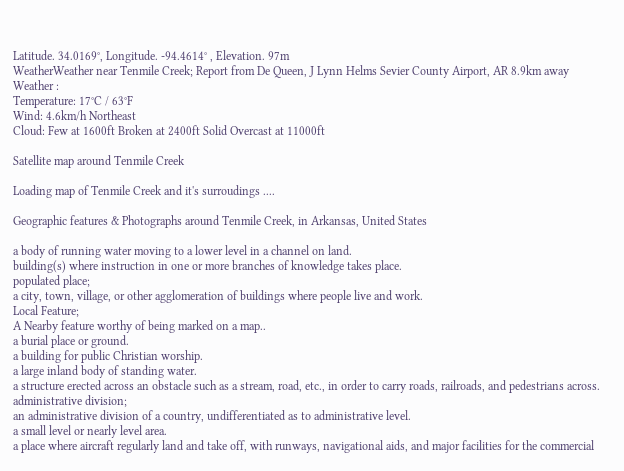Latitude. 34.0169°, Longitude. -94.4614° , Elevation. 97m
WeatherWeather near Tenmile Creek; Report from De Queen, J Lynn Helms Sevier County Airport, AR 8.9km away
Weather :
Temperature: 17°C / 63°F
Wind: 4.6km/h Northeast
Cloud: Few at 1600ft Broken at 2400ft Solid Overcast at 11000ft

Satellite map around Tenmile Creek

Loading map of Tenmile Creek and it's surroudings ....

Geographic features & Photographs around Tenmile Creek, in Arkansas, United States

a body of running water moving to a lower level in a channel on land.
building(s) where instruction in one or more branches of knowledge takes place.
populated place;
a city, town, village, or other agglomeration of buildings where people live and work.
Local Feature;
A Nearby feature worthy of being marked on a map..
a burial place or ground.
a building for public Christian worship.
a large inland body of standing water.
a structure erected across an obstacle such as a stream, road, etc., in order to carry roads, railroads, and pedestrians across.
administrative division;
an administrative division of a country, undifferentiated as to administrative level.
a small level or nearly level area.
a place where aircraft regularly land and take off, with runways, navigational aids, and major facilities for the commercial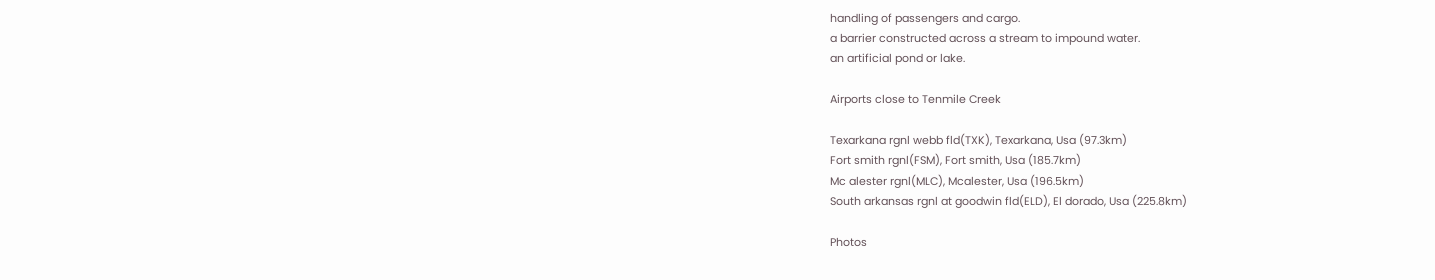handling of passengers and cargo.
a barrier constructed across a stream to impound water.
an artificial pond or lake.

Airports close to Tenmile Creek

Texarkana rgnl webb fld(TXK), Texarkana, Usa (97.3km)
Fort smith rgnl(FSM), Fort smith, Usa (185.7km)
Mc alester rgnl(MLC), Mcalester, Usa (196.5km)
South arkansas rgnl at goodwin fld(ELD), El dorado, Usa (225.8km)

Photos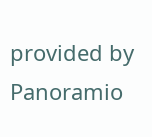provided by Panoramio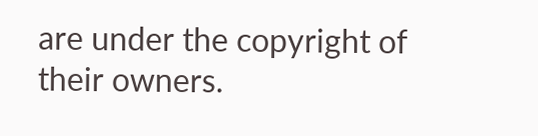are under the copyright of their owners.